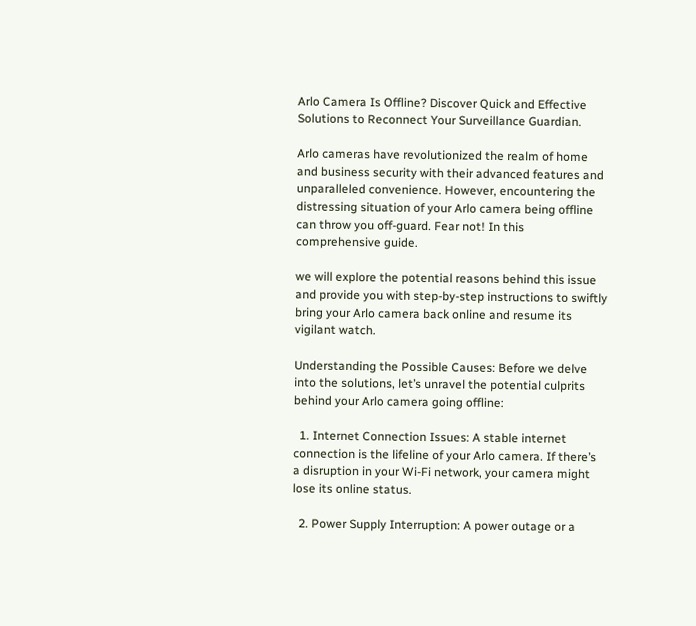Arlo Camera Is Offline? Discover Quick and Effective Solutions to Reconnect Your Surveillance Guardian.

Arlo cameras have revolutionized the realm of home and business security with their advanced features and unparalleled convenience. However, encountering the distressing situation of your Arlo camera being offline can throw you off-guard. Fear not! In this comprehensive guide.

we will explore the potential reasons behind this issue and provide you with step-by-step instructions to swiftly bring your Arlo camera back online and resume its vigilant watch.

Understanding the Possible Causes: Before we delve into the solutions, let’s unravel the potential culprits behind your Arlo camera going offline:

  1. Internet Connection Issues: A stable internet connection is the lifeline of your Arlo camera. If there’s a disruption in your Wi-Fi network, your camera might lose its online status.

  2. Power Supply Interruption: A power outage or a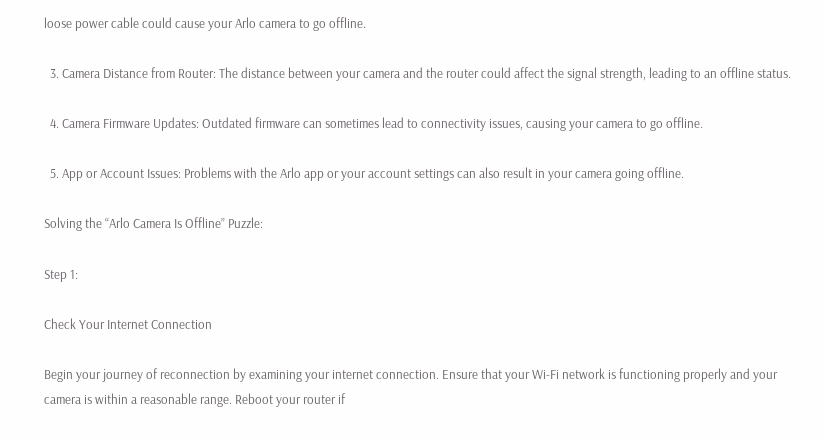loose power cable could cause your Arlo camera to go offline.

  3. Camera Distance from Router: The distance between your camera and the router could affect the signal strength, leading to an offline status.

  4. Camera Firmware Updates: Outdated firmware can sometimes lead to connectivity issues, causing your camera to go offline.

  5. App or Account Issues: Problems with the Arlo app or your account settings can also result in your camera going offline.

Solving the “Arlo Camera Is Offline” Puzzle:

Step 1:

Check Your Internet Connection

Begin your journey of reconnection by examining your internet connection. Ensure that your Wi-Fi network is functioning properly and your camera is within a reasonable range. Reboot your router if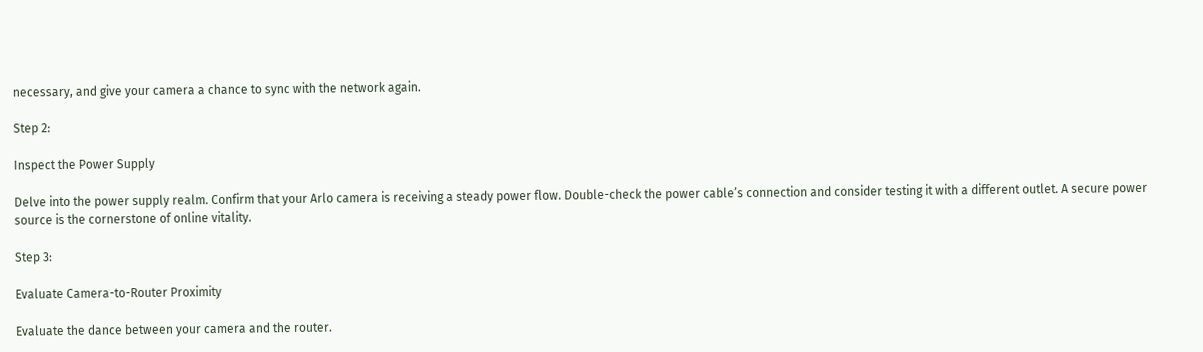necessary, and give your camera a chance to sync with the network again.

Step 2:

Inspect the Power Supply

Delve into the power supply realm. Confirm that your Arlo camera is receiving a steady power flow. Double-check the power cable’s connection and consider testing it with a different outlet. A secure power source is the cornerstone of online vitality.

Step 3:

Evaluate Camera-to-Router Proximity

Evaluate the dance between your camera and the router.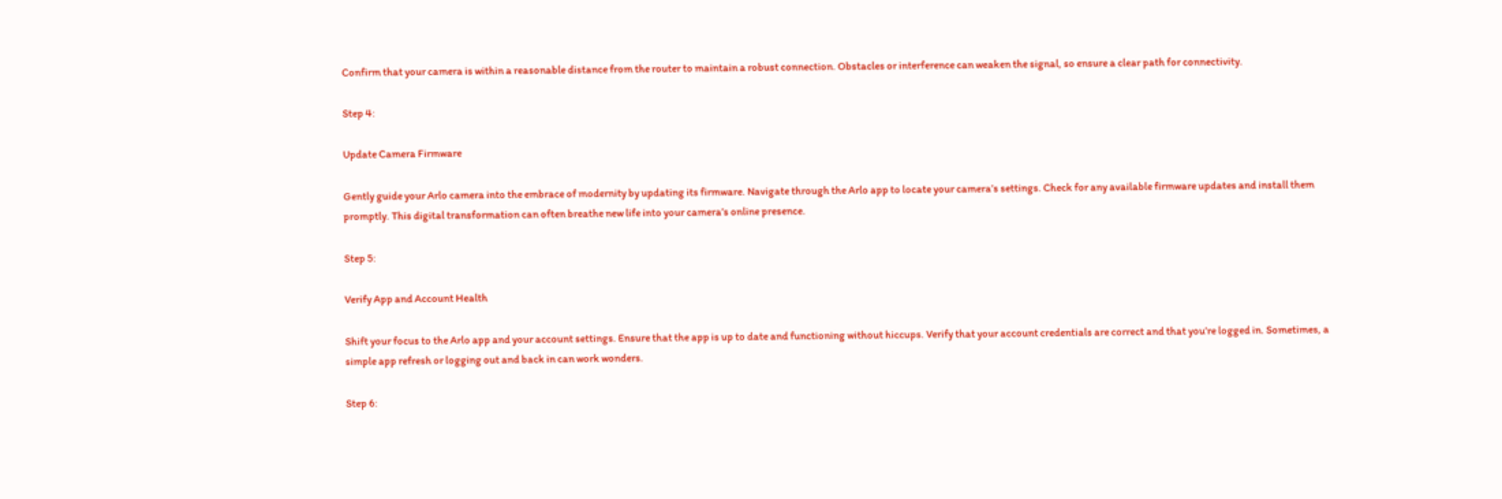Confirm that your camera is within a reasonable distance from the router to maintain a robust connection. Obstacles or interference can weaken the signal, so ensure a clear path for connectivity.

Step 4:

Update Camera Firmware

Gently guide your Arlo camera into the embrace of modernity by updating its firmware. Navigate through the Arlo app to locate your camera’s settings. Check for any available firmware updates and install them promptly. This digital transformation can often breathe new life into your camera’s online presence.

Step 5:

Verify App and Account Health

Shift your focus to the Arlo app and your account settings. Ensure that the app is up to date and functioning without hiccups. Verify that your account credentials are correct and that you’re logged in. Sometimes, a simple app refresh or logging out and back in can work wonders.

Step 6: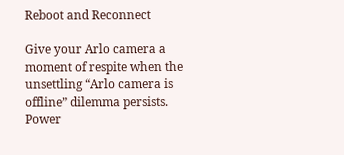Reboot and Reconnect

Give your Arlo camera a moment of respite when the unsettling “Arlo camera is offline” dilemma persists. Power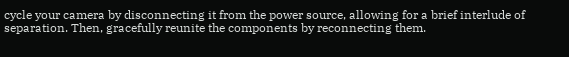cycle your camera by disconnecting it from the power source, allowing for a brief interlude of separation. Then, gracefully reunite the components by reconnecting them.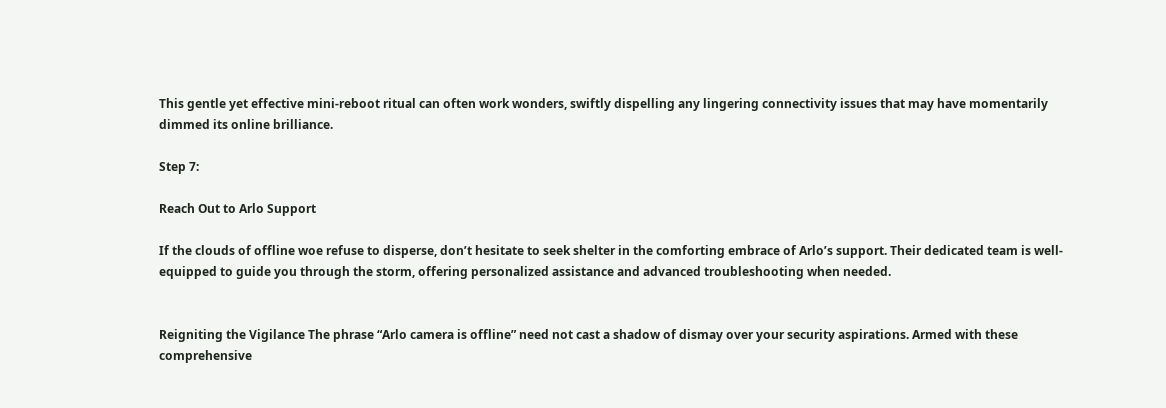This gentle yet effective mini-reboot ritual can often work wonders, swiftly dispelling any lingering connectivity issues that may have momentarily dimmed its online brilliance.

Step 7:

Reach Out to Arlo Support

If the clouds of offline woe refuse to disperse, don’t hesitate to seek shelter in the comforting embrace of Arlo’s support. Their dedicated team is well-equipped to guide you through the storm, offering personalized assistance and advanced troubleshooting when needed.


Reigniting the Vigilance The phrase “Arlo camera is offline” need not cast a shadow of dismay over your security aspirations. Armed with these comprehensive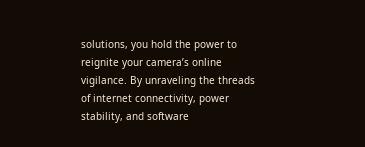solutions, you hold the power to reignite your camera’s online vigilance. By unraveling the threads of internet connectivity, power stability, and software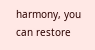harmony, you can restore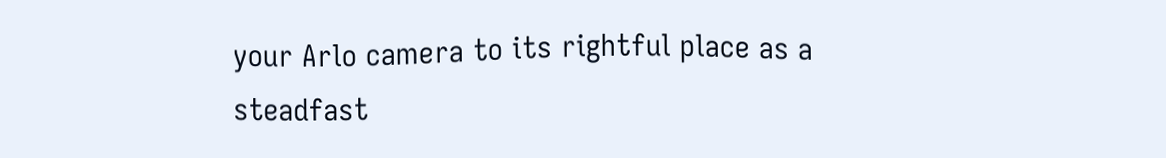your Arlo camera to its rightful place as a steadfast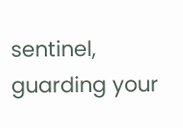sentinel, guarding your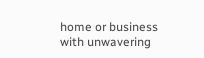home or business with unwavering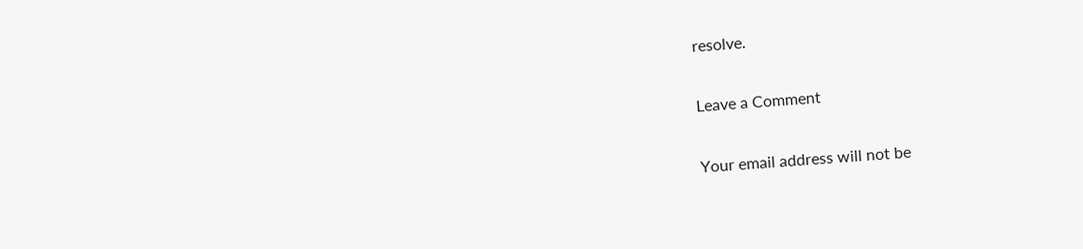resolve.

Leave a Comment

Your email address will not be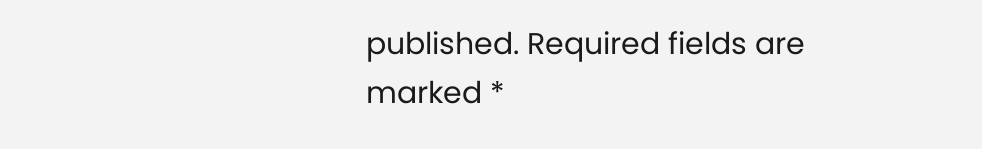published. Required fields are marked *